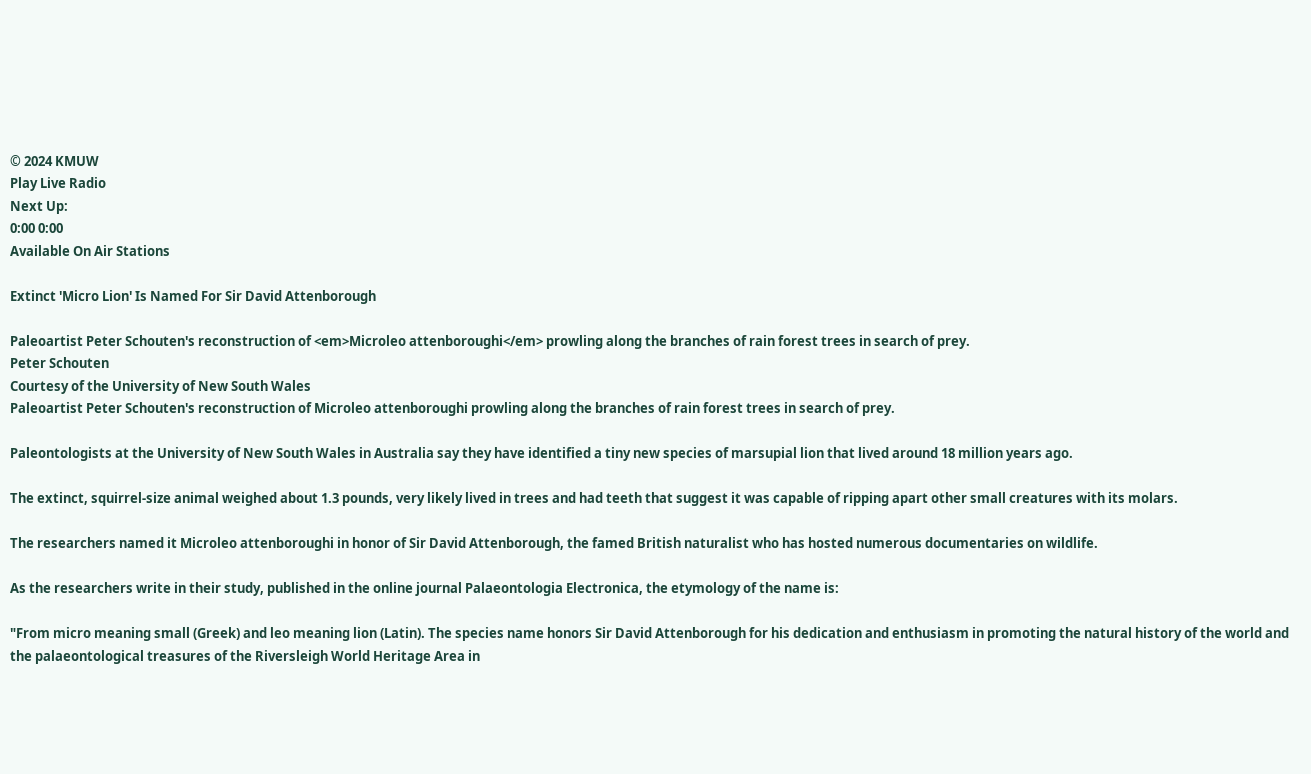© 2024 KMUW
Play Live Radio
Next Up:
0:00 0:00
Available On Air Stations

Extinct 'Micro Lion' Is Named For Sir David Attenborough

Paleoartist Peter Schouten's reconstruction of <em>Microleo attenboroughi</em> prowling along the branches of rain forest trees in search of prey.
Peter Schouten
Courtesy of the University of New South Wales
Paleoartist Peter Schouten's reconstruction of Microleo attenboroughi prowling along the branches of rain forest trees in search of prey.

Paleontologists at the University of New South Wales in Australia say they have identified a tiny new species of marsupial lion that lived around 18 million years ago.

The extinct, squirrel-size animal weighed about 1.3 pounds, very likely lived in trees and had teeth that suggest it was capable of ripping apart other small creatures with its molars.

The researchers named it Microleo attenboroughi in honor of Sir David Attenborough, the famed British naturalist who has hosted numerous documentaries on wildlife.

As the researchers write in their study, published in the online journal Palaeontologia Electronica, the etymology of the name is:

"From micro meaning small (Greek) and leo meaning lion (Latin). The species name honors Sir David Attenborough for his dedication and enthusiasm in promoting the natural history of the world and the palaeontological treasures of the Riversleigh World Heritage Area in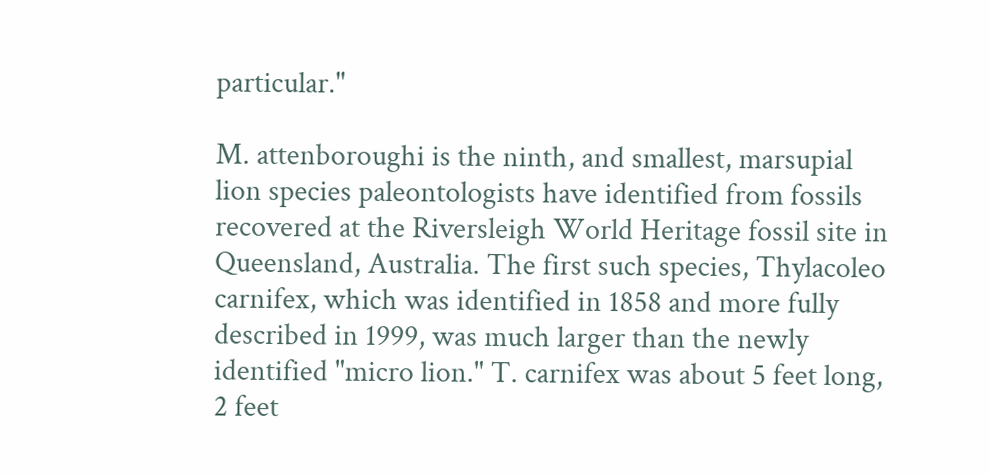particular."

M. attenboroughi is the ninth, and smallest, marsupial lion species paleontologists have identified from fossils recovered at the Riversleigh World Heritage fossil site in Queensland, Australia. The first such species, Thylacoleo carnifex, which was identified in 1858 and more fully described in 1999, was much larger than the newly identified "micro lion." T. carnifex was about 5 feet long, 2 feet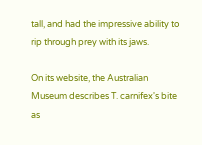tall, and had the impressive ability to rip through prey with its jaws.

On its website, the Australian Museum describes T. carnifex's bite as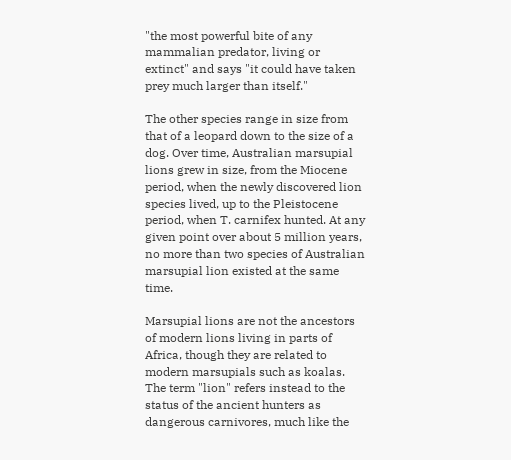"the most powerful bite of any mammalian predator, living or extinct" and says "it could have taken prey much larger than itself."

The other species range in size from that of a leopard down to the size of a dog. Over time, Australian marsupial lions grew in size, from the Miocene period, when the newly discovered lion species lived, up to the Pleistocene period, when T. carnifex hunted. At any given point over about 5 million years, no more than two species of Australian marsupial lion existed at the same time.

Marsupial lions are not the ancestors of modern lions living in parts of Africa, though they are related to modern marsupials such as koalas. The term "lion" refers instead to the status of the ancient hunters as dangerous carnivores, much like the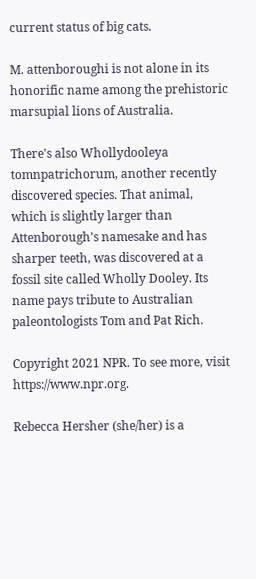current status of big cats.

M. attenboroughi is not alone in its honorific name among the prehistoric marsupial lions of Australia.

There's also Whollydooleya tomnpatrichorum, another recently discovered species. That animal, which is slightly larger than Attenborough's namesake and has sharper teeth, was discovered at a fossil site called Wholly Dooley. Its name pays tribute to Australian paleontologists Tom and Pat Rich.

Copyright 2021 NPR. To see more, visit https://www.npr.org.

Rebecca Hersher (she/her) is a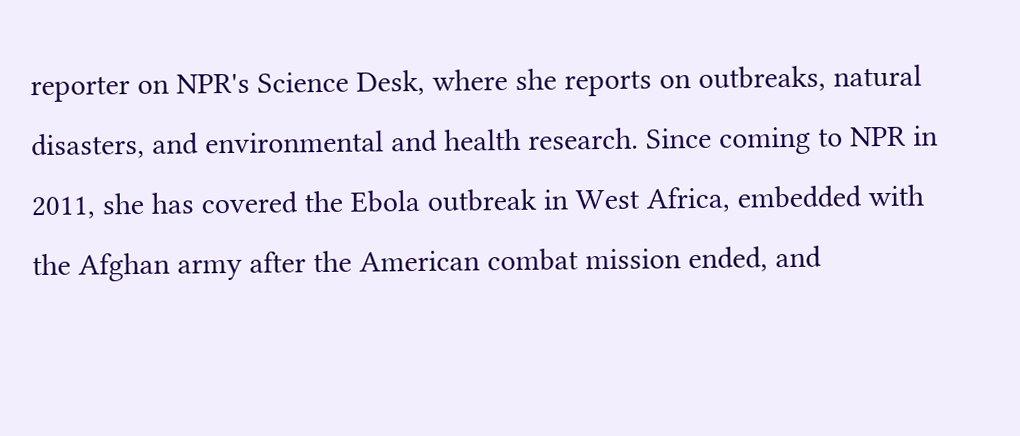reporter on NPR's Science Desk, where she reports on outbreaks, natural disasters, and environmental and health research. Since coming to NPR in 2011, she has covered the Ebola outbreak in West Africa, embedded with the Afghan army after the American combat mission ended, and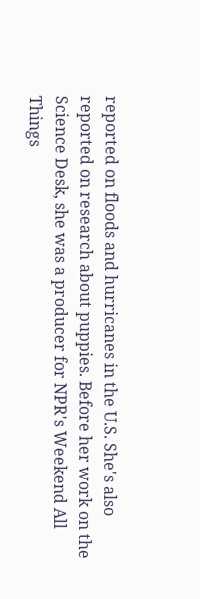reported on floods and hurricanes in the U.S. She's also reported on research about puppies. Before her work on the Science Desk, she was a producer for NPR's Weekend All Things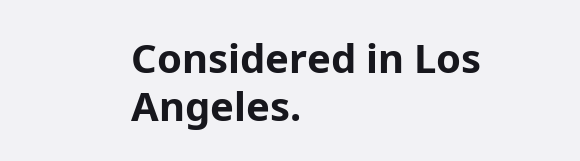Considered in Los Angeles.